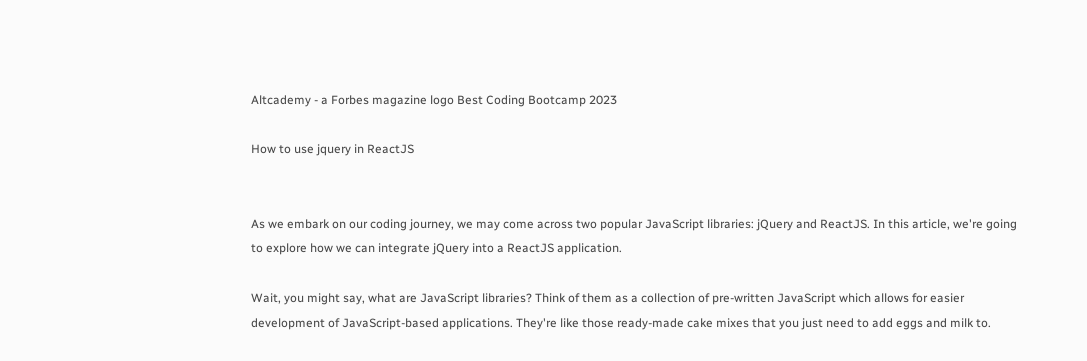Altcademy - a Forbes magazine logo Best Coding Bootcamp 2023

How to use jquery in ReactJS


As we embark on our coding journey, we may come across two popular JavaScript libraries: jQuery and ReactJS. In this article, we're going to explore how we can integrate jQuery into a ReactJS application.

Wait, you might say, what are JavaScript libraries? Think of them as a collection of pre-written JavaScript which allows for easier development of JavaScript-based applications. They're like those ready-made cake mixes that you just need to add eggs and milk to.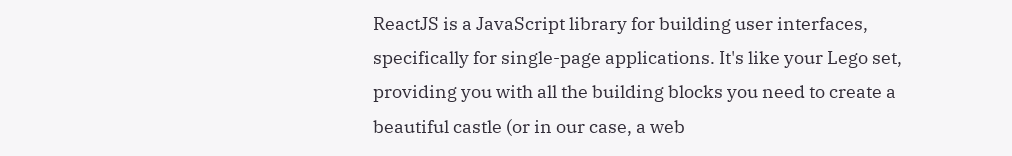ReactJS is a JavaScript library for building user interfaces, specifically for single-page applications. It's like your Lego set, providing you with all the building blocks you need to create a beautiful castle (or in our case, a web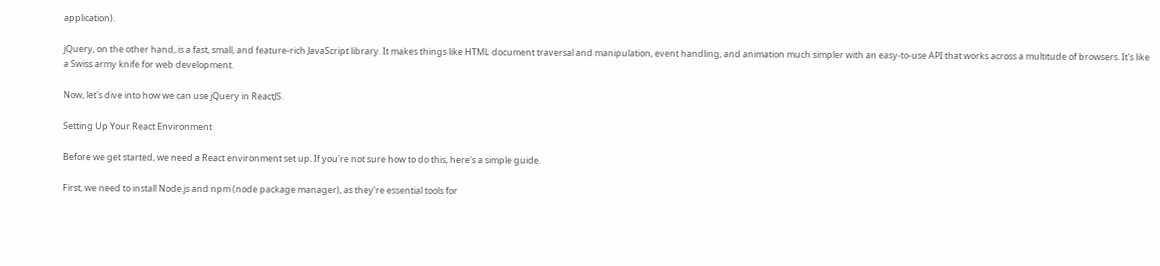application).

jQuery, on the other hand, is a fast, small, and feature-rich JavaScript library. It makes things like HTML document traversal and manipulation, event handling, and animation much simpler with an easy-to-use API that works across a multitude of browsers. It's like a Swiss army knife for web development.

Now, let's dive into how we can use jQuery in ReactJS.

Setting Up Your React Environment

Before we get started, we need a React environment set up. If you're not sure how to do this, here's a simple guide.

First, we need to install Node.js and npm (node package manager), as they're essential tools for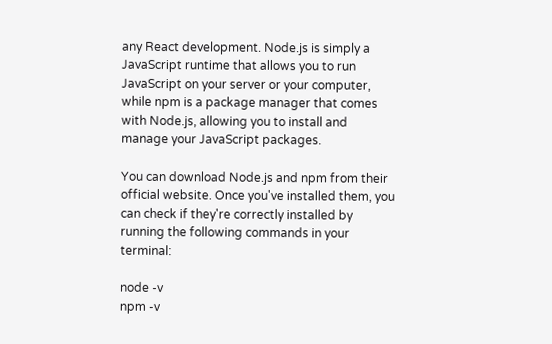any React development. Node.js is simply a JavaScript runtime that allows you to run JavaScript on your server or your computer, while npm is a package manager that comes with Node.js, allowing you to install and manage your JavaScript packages.

You can download Node.js and npm from their official website. Once you've installed them, you can check if they're correctly installed by running the following commands in your terminal:

node -v
npm -v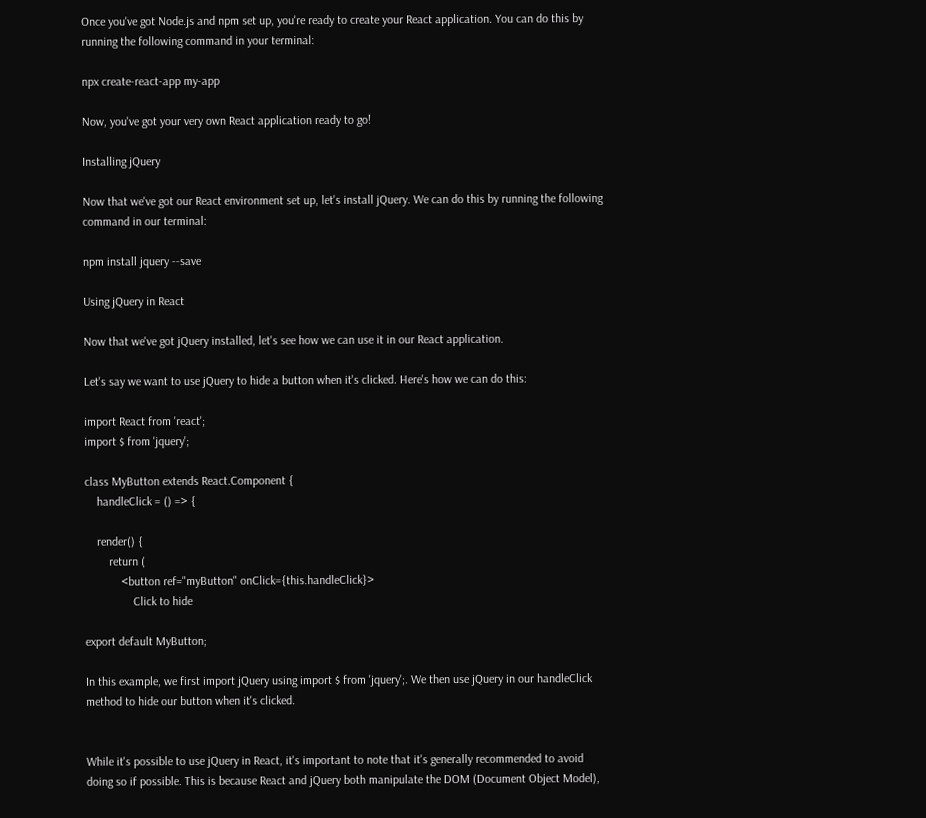Once you've got Node.js and npm set up, you're ready to create your React application. You can do this by running the following command in your terminal:

npx create-react-app my-app

Now, you've got your very own React application ready to go!

Installing jQuery

Now that we've got our React environment set up, let's install jQuery. We can do this by running the following command in our terminal:

npm install jquery --save

Using jQuery in React

Now that we've got jQuery installed, let's see how we can use it in our React application.

Let's say we want to use jQuery to hide a button when it's clicked. Here's how we can do this:

import React from 'react';
import $ from 'jquery';

class MyButton extends React.Component {
    handleClick = () => {

    render() {
        return (
            <button ref="myButton" onClick={this.handleClick}>
                Click to hide

export default MyButton;

In this example, we first import jQuery using import $ from 'jquery';. We then use jQuery in our handleClick method to hide our button when it's clicked.


While it's possible to use jQuery in React, it's important to note that it's generally recommended to avoid doing so if possible. This is because React and jQuery both manipulate the DOM (Document Object Model),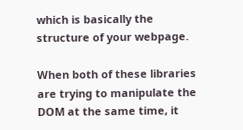which is basically the structure of your webpage.

When both of these libraries are trying to manipulate the DOM at the same time, it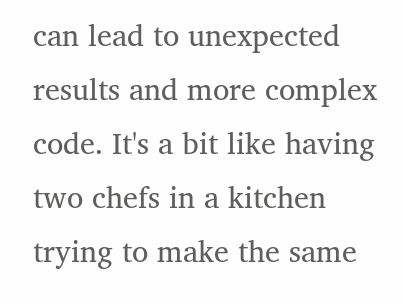can lead to unexpected results and more complex code. It's a bit like having two chefs in a kitchen trying to make the same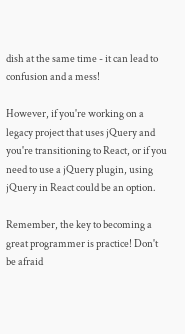dish at the same time - it can lead to confusion and a mess!

However, if you're working on a legacy project that uses jQuery and you're transitioning to React, or if you need to use a jQuery plugin, using jQuery in React could be an option.

Remember, the key to becoming a great programmer is practice! Don't be afraid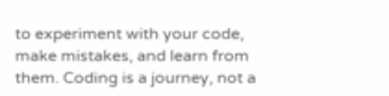to experiment with your code, make mistakes, and learn from them. Coding is a journey, not a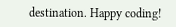destination. Happy coding!